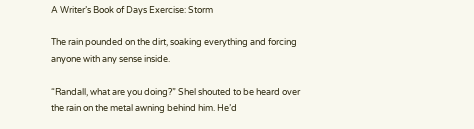A Writer’s Book of Days Exercise: Storm

The rain pounded on the dirt, soaking everything and forcing anyone with any sense inside.

“Randall, what are you doing?” Shel shouted to be heard over the rain on the metal awning behind him. He’d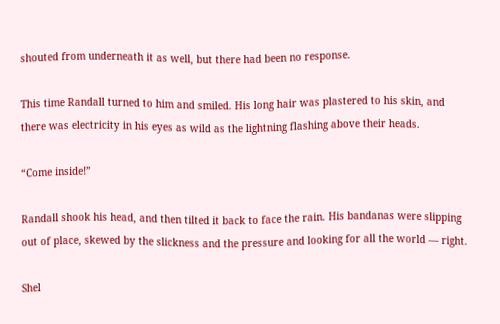shouted from underneath it as well, but there had been no response.

This time Randall turned to him and smiled. His long hair was plastered to his skin, and there was electricity in his eyes as wild as the lightning flashing above their heads.

“Come inside!”

Randall shook his head, and then tilted it back to face the rain. His bandanas were slipping out of place, skewed by the slickness and the pressure and looking for all the world — right.

Shel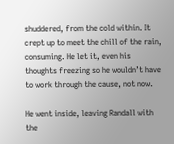shuddered, from the cold within. It crept up to meet the chill of the rain, consuming. He let it, even his thoughts freezing so he wouldn’t have to work through the cause, not now.

He went inside, leaving Randall with the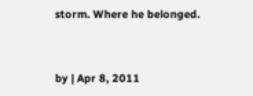storm. Where he belonged.



by | Apr 8, 2011